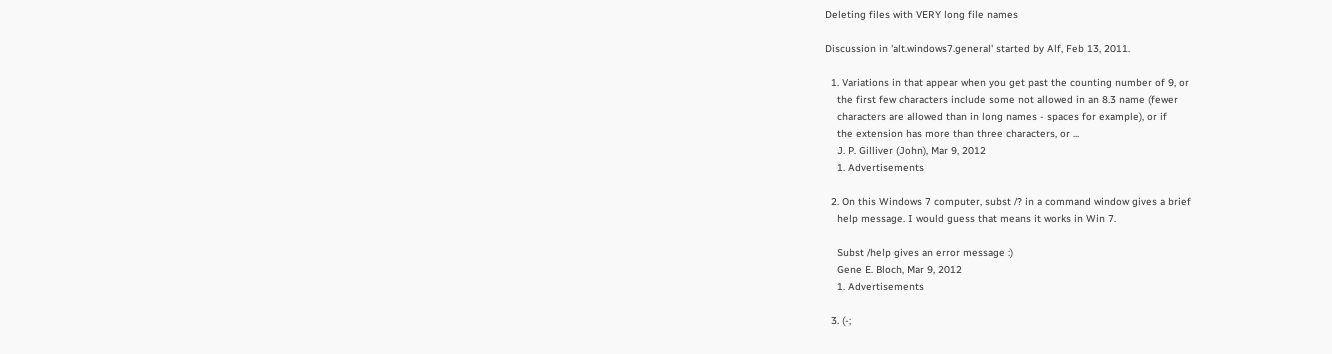Deleting files with VERY long file names

Discussion in 'alt.windows7.general' started by Alf, Feb 13, 2011.

  1. Variations in that appear when you get past the counting number of 9, or
    the first few characters include some not allowed in an 8.3 name (fewer
    characters are allowed than in long names - spaces for example), or if
    the extension has more than three characters, or ...
    J. P. Gilliver (John), Mar 9, 2012
    1. Advertisements

  2. On this Windows 7 computer, subst /? in a command window gives a brief
    help message. I would guess that means it works in Win 7.

    Subst /help gives an error message :)
    Gene E. Bloch, Mar 9, 2012
    1. Advertisements

  3. (-;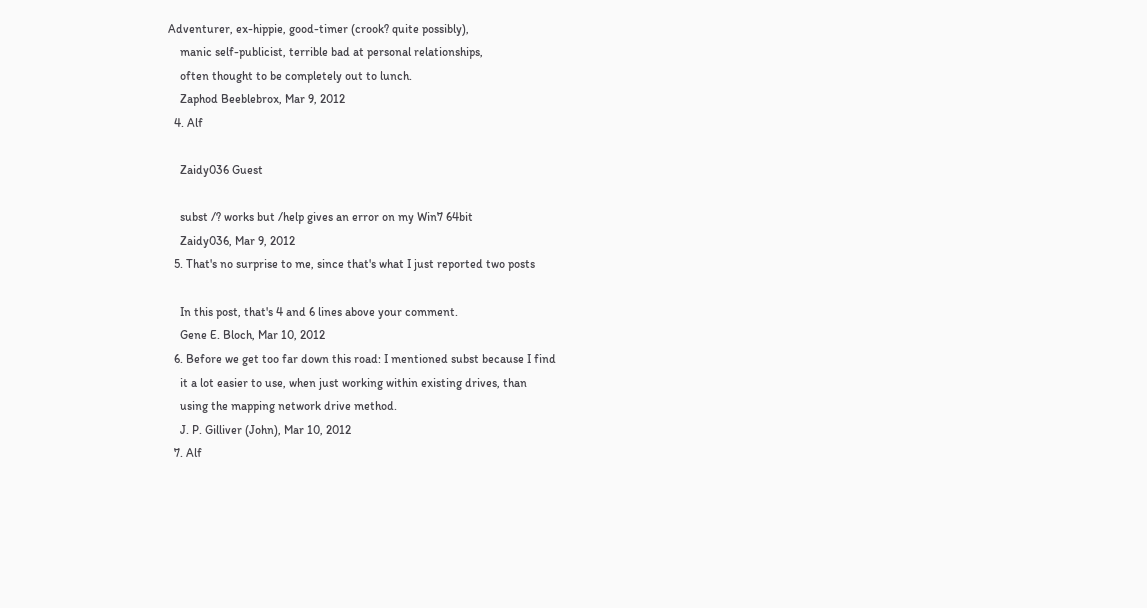Adventurer, ex-hippie, good-timer (crook? quite possibly),
    manic self-publicist, terrible bad at personal relationships,
    often thought to be completely out to lunch.
    Zaphod Beeblebrox, Mar 9, 2012
  4. Alf

    Zaidy036 Guest

    subst /? works but /help gives an error on my Win7 64bit
    Zaidy036, Mar 9, 2012
  5. That's no surprise to me, since that's what I just reported two posts

    In this post, that's 4 and 6 lines above your comment.
    Gene E. Bloch, Mar 10, 2012
  6. Before we get too far down this road: I mentioned subst because I find
    it a lot easier to use, when just working within existing drives, than
    using the mapping network drive method.
    J. P. Gilliver (John), Mar 10, 2012
  7. Alf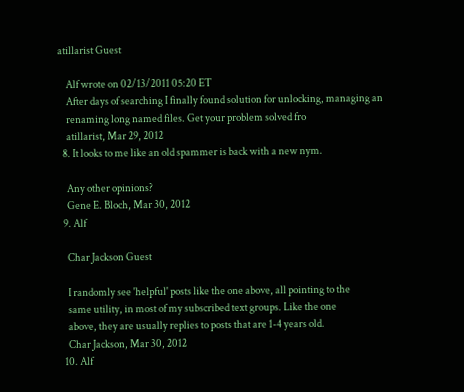atillarist Guest

    Alf wrote on 02/13/2011 05:20 ET
    After days of searching I finally found solution for unlocking, managing an
    renaming long named files. Get your problem solved fro
    atillarist, Mar 29, 2012
  8. It looks to me like an old spammer is back with a new nym.

    Any other opinions?
    Gene E. Bloch, Mar 30, 2012
  9. Alf

    Char Jackson Guest

    I randomly see 'helpful' posts like the one above, all pointing to the
    same utility, in most of my subscribed text groups. Like the one
    above, they are usually replies to posts that are 1-4 years old.
    Char Jackson, Mar 30, 2012
  10. Alf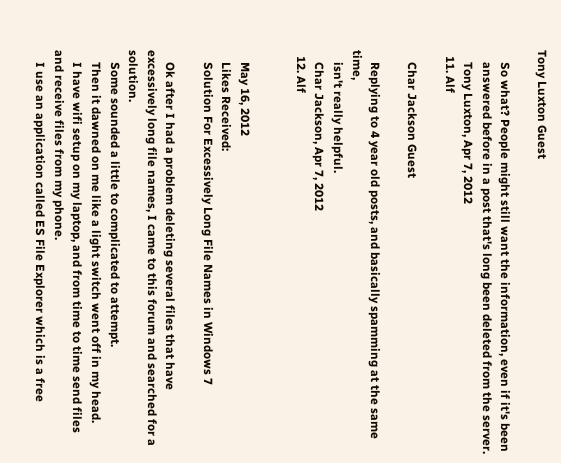Tony Luxton Guest

    So what? People might still want the information, even if it's been
    answered before in a post that's long been deleted from the server.
    Tony Luxton, Apr 7, 2012
  11. Alf

    Char Jackson Guest

    Replying to 4 year old posts, and basically spamming at the same time,
    isn't really helpful.
    Char Jackson, Apr 7, 2012
  12. Alf


    May 16, 2012
    Likes Received:
    Solution For Excessively Long File Names in Windows 7

    Ok after I had a problem deleting several files that have excessively long file names, I came to this forum and searched for a solution.
    Some sounded a little to complicated to attempt.
    Then it dawned on me like a light switch went off in my head.
    I have wifi setup on my laptop, and from time to time send files and receive files from my phone.
    I use an application called ES File Explorer which is a free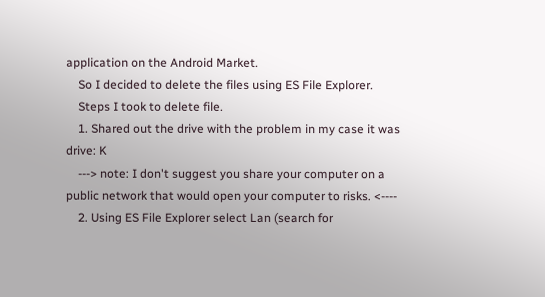application on the Android Market.
    So I decided to delete the files using ES File Explorer.
    Steps I took to delete file.
    1. Shared out the drive with the problem in my case it was drive: K
    ---> note: I don't suggest you share your computer on a public network that would open your computer to risks. <----
    2. Using ES File Explorer select Lan (search for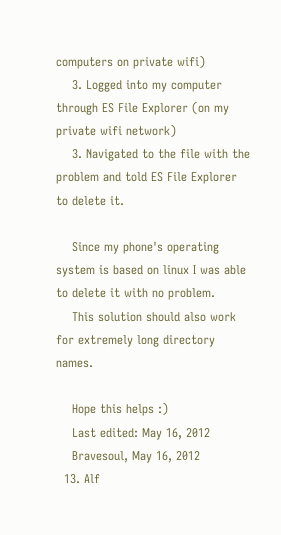computers on private wifi)
    3. Logged into my computer through ES File Explorer (on my private wifi network)
    3. Navigated to the file with the problem and told ES File Explorer to delete it.

    Since my phone's operating system is based on linux I was able to delete it with no problem.
    This solution should also work for extremely long directory names.

    Hope this helps :)
    Last edited: May 16, 2012
    Bravesoul, May 16, 2012
  13. Alf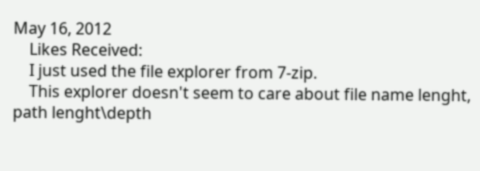May 16, 2012
    Likes Received:
    I just used the file explorer from 7-zip.
    This explorer doesn't seem to care about file name lenght, path lenght\depth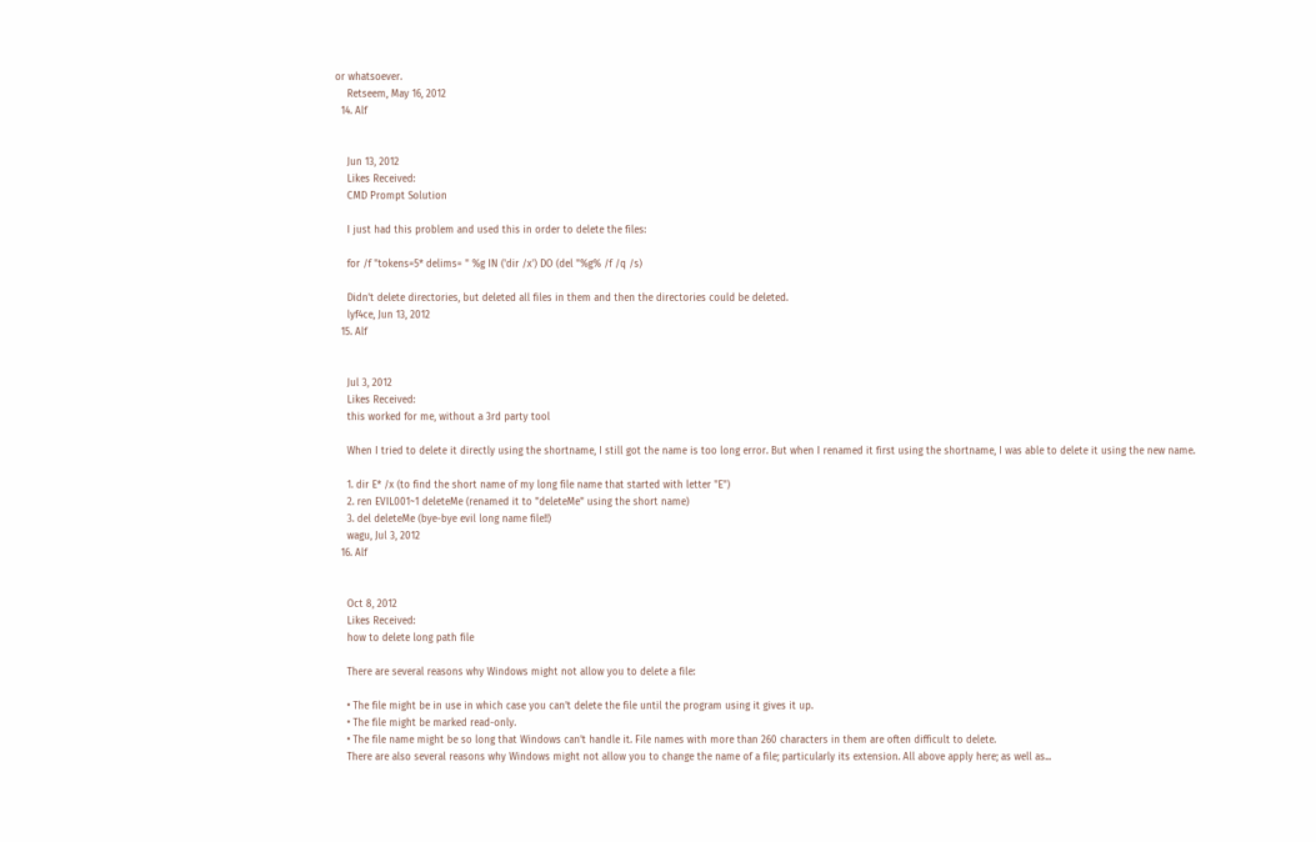or whatsoever.
    Retseem, May 16, 2012
  14. Alf


    Jun 13, 2012
    Likes Received:
    CMD Prompt Solution

    I just had this problem and used this in order to delete the files:

    for /f "tokens=5* delims= " %g IN ('dir /x') DO (del "%g% /f /q /s)

    Didn't delete directories, but deleted all files in them and then the directories could be deleted.
    lyf4ce, Jun 13, 2012
  15. Alf


    Jul 3, 2012
    Likes Received:
    this worked for me, without a 3rd party tool

    When I tried to delete it directly using the shortname, I still got the name is too long error. But when I renamed it first using the shortname, I was able to delete it using the new name.

    1. dir E* /x (to find the short name of my long file name that started with letter "E")
    2. ren EVIL001~1 deleteMe (renamed it to "deleteMe" using the short name)
    3. del deleteMe (bye-bye evil long name file!!)
    wagu, Jul 3, 2012
  16. Alf


    Oct 8, 2012
    Likes Received:
    how to delete long path file

    There are several reasons why Windows might not allow you to delete a file:

    • The file might be in use in which case you can't delete the file until the program using it gives it up.
    • The file might be marked read-only.
    • The file name might be so long that Windows can't handle it. File names with more than 260 characters in them are often difficult to delete.
    There are also several reasons why Windows might not allow you to change the name of a file; particularly its extension. All above apply here; as well as...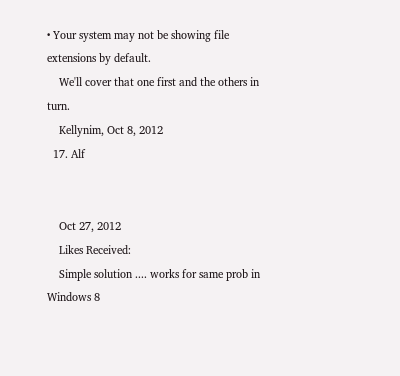• Your system may not be showing file extensions by default.
    We'll cover that one first and the others in turn.
    Kellynim, Oct 8, 2012
  17. Alf


    Oct 27, 2012
    Likes Received:
    Simple solution .... works for same prob in Windows 8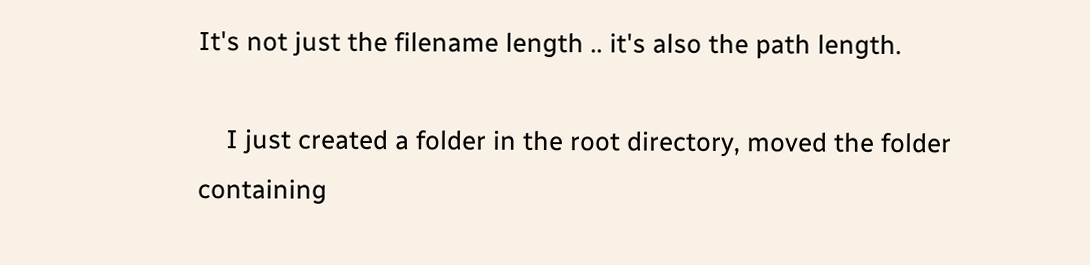It's not just the filename length .. it's also the path length.

    I just created a folder in the root directory, moved the folder containing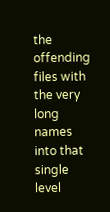the offending files with the very long names into that single level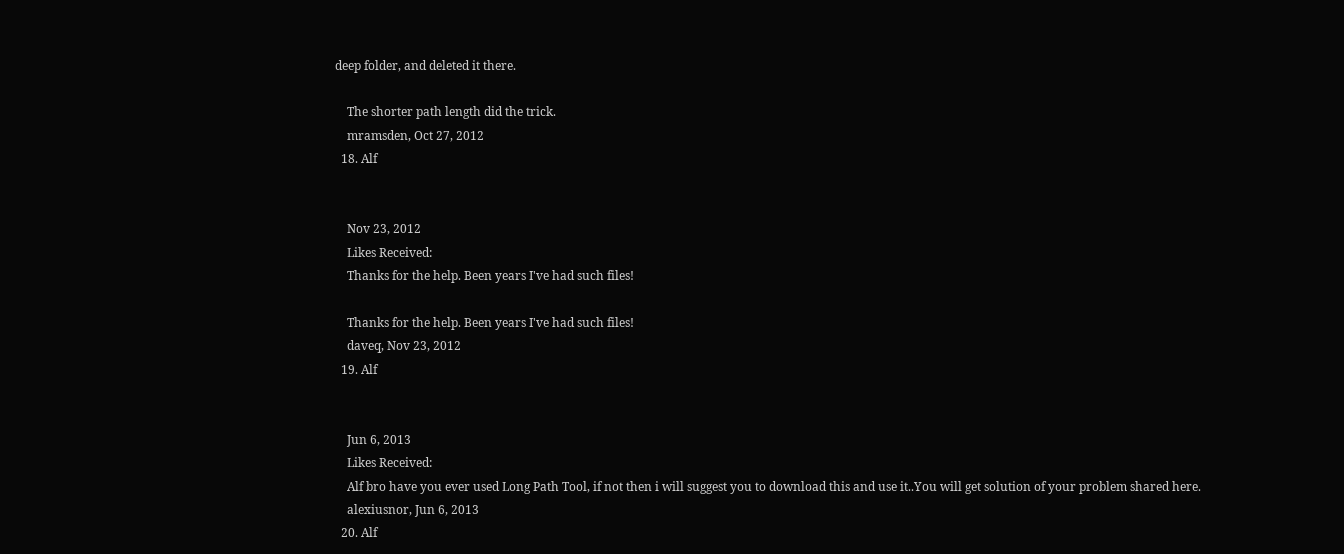deep folder, and deleted it there.

    The shorter path length did the trick.
    mramsden, Oct 27, 2012
  18. Alf


    Nov 23, 2012
    Likes Received:
    Thanks for the help. Been years I've had such files!

    Thanks for the help. Been years I've had such files!
    daveq, Nov 23, 2012
  19. Alf


    Jun 6, 2013
    Likes Received:
    Alf bro have you ever used Long Path Tool, if not then i will suggest you to download this and use it..You will get solution of your problem shared here.
    alexiusnor, Jun 6, 2013
  20. Alf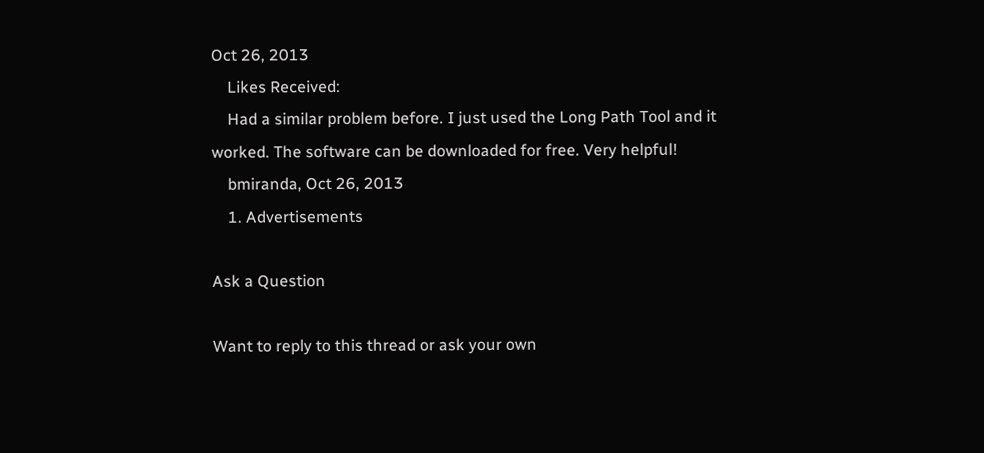Oct 26, 2013
    Likes Received:
    Had a similar problem before. I just used the Long Path Tool and it worked. The software can be downloaded for free. Very helpful!
    bmiranda, Oct 26, 2013
    1. Advertisements

Ask a Question

Want to reply to this thread or ask your own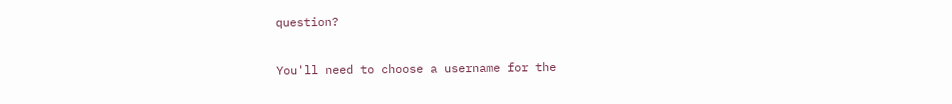question?

You'll need to choose a username for the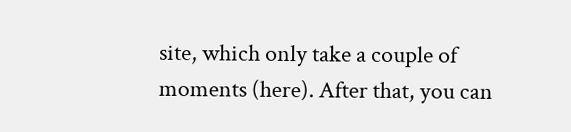site, which only take a couple of moments (here). After that, you can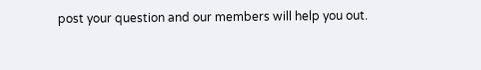post your question and our members will help you out.